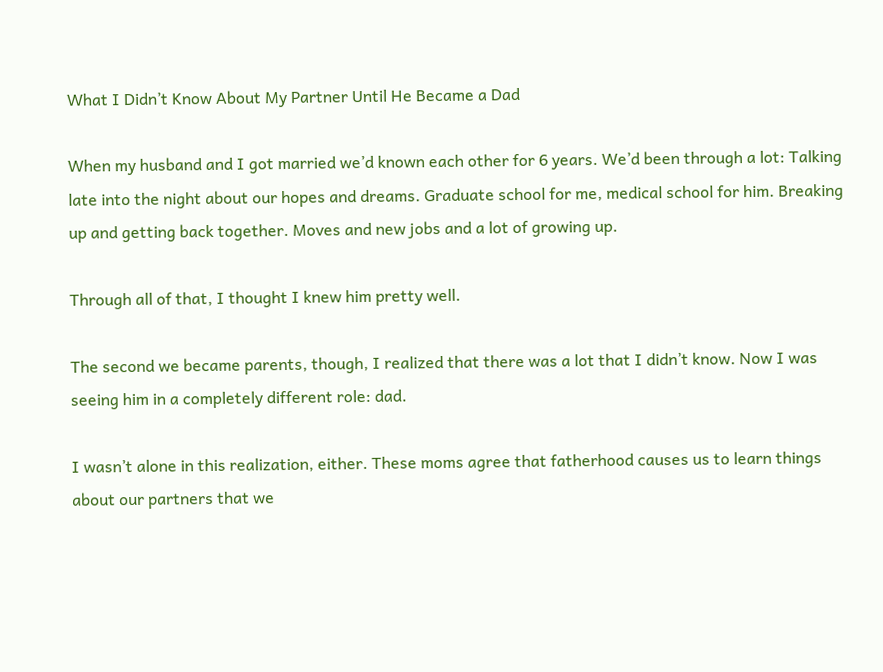What I Didn’t Know About My Partner Until He Became a Dad

When my husband and I got married we’d known each other for 6 years. We’d been through a lot: Talking late into the night about our hopes and dreams. Graduate school for me, medical school for him. Breaking up and getting back together. Moves and new jobs and a lot of growing up.

Through all of that, I thought I knew him pretty well.

The second we became parents, though, I realized that there was a lot that I didn’t know. Now I was seeing him in a completely different role: dad.

I wasn’t alone in this realization, either. These moms agree that fatherhood causes us to learn things about our partners that we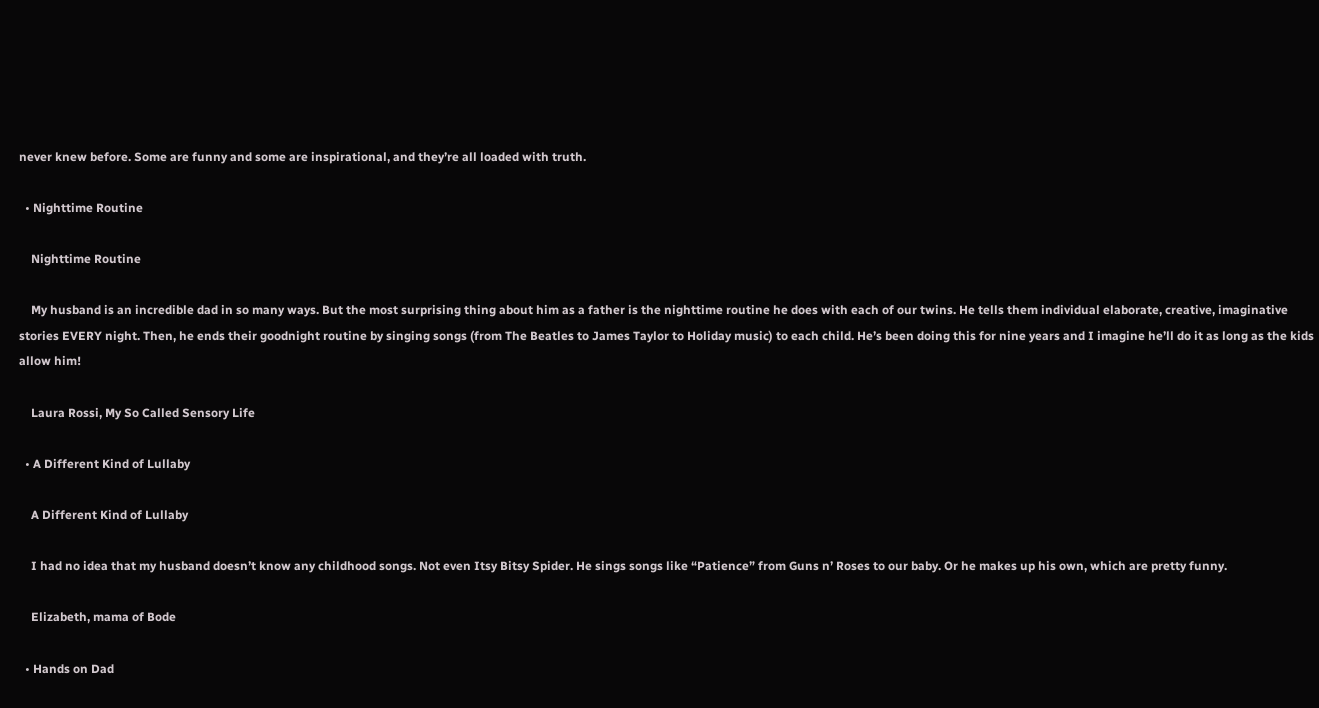never knew before. Some are funny and some are inspirational, and they’re all loaded with truth.

  • Nighttime Routine

    Nighttime Routine

    My husband is an incredible dad in so many ways. But the most surprising thing about him as a father is the nighttime routine he does with each of our twins. He tells them individual elaborate, creative, imaginative stories EVERY night. Then, he ends their goodnight routine by singing songs (from The Beatles to James Taylor to Holiday music) to each child. He’s been doing this for nine years and I imagine he’ll do it as long as the kids allow him!

    Laura Rossi, My So Called Sensory Life

  • A Different Kind of Lullaby

    A Different Kind of Lullaby

    I had no idea that my husband doesn’t know any childhood songs. Not even Itsy Bitsy Spider. He sings songs like “Patience” from Guns n’ Roses to our baby. Or he makes up his own, which are pretty funny.

    Elizabeth, mama of Bode

  • Hands on Dad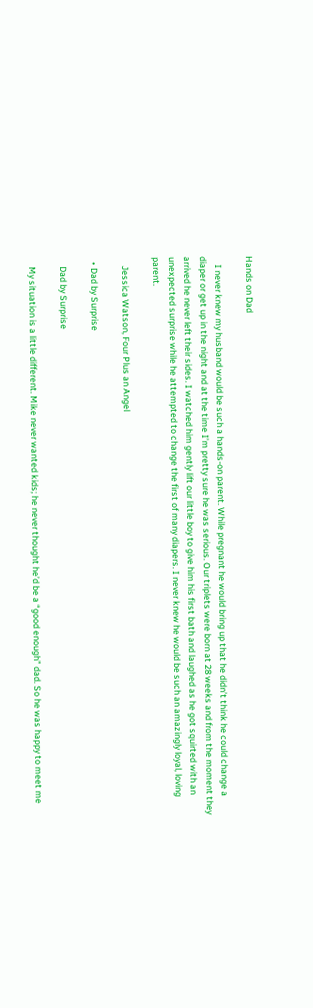Hands on Dad

    I never knew my husband would be such a hands-on parent. While pregnant he would bring up that he didn’t think he could change a diaper or get up in the night and at the time I’m pretty sure he was serious. Our triplets were born at 28 weeks and from the moment they arrived he never left their sides. I watched him gently lift our little boy to give him his first bath and laughed as he got squirted with an unexpected surprise while he attempted to change the first of many diapers. I never knew he would be such an amazingly loyal, loving parent.

    Jessica Watson, Four Plus an Angel

  • Dad by Surprise

    Dad by Surprise

    My situation is a little different. Mike never wanted kids; he never thought he’d be a “good enough” dad. So he was happy to meet me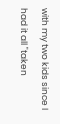with my two kids since I had it all "taken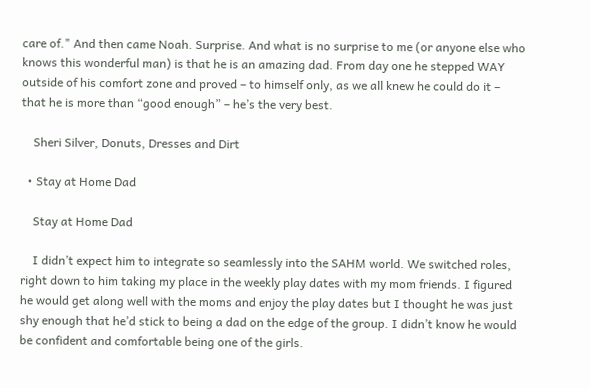care of." And then came Noah. Surprise. And what is no surprise to me (or anyone else who knows this wonderful man) is that he is an amazing dad. From day one he stepped WAY outside of his comfort zone and proved – to himself only, as we all knew he could do it – that he is more than “good enough” – he’s the very best.

    Sheri Silver, Donuts, Dresses and Dirt

  • Stay at Home Dad

    Stay at Home Dad

    I didn’t expect him to integrate so seamlessly into the SAHM world. We switched roles, right down to him taking my place in the weekly play dates with my mom friends. I figured he would get along well with the moms and enjoy the play dates but I thought he was just shy enough that he’d stick to being a dad on the edge of the group. I didn’t know he would be confident and comfortable being one of the girls.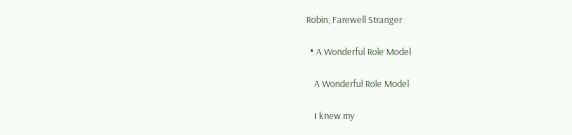Robin, Farewell Stranger

  • A Wonderful Role Model

    A Wonderful Role Model

    I knew my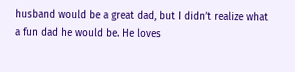husband would be a great dad, but I didn’t realize what a fun dad he would be. He loves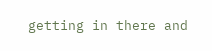getting in there and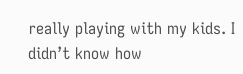really playing with my kids. I didn’t know how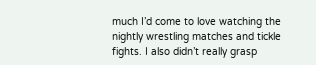much I’d come to love watching the nightly wrestling matches and tickle fights. I also didn’t really grasp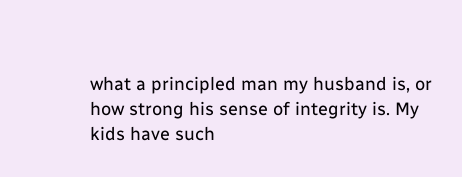what a principled man my husband is, or how strong his sense of integrity is. My kids have such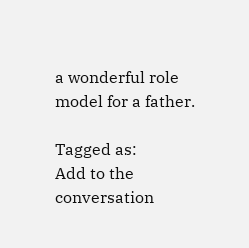a wonderful role model for a father.

Tagged as:
Add to the conversation